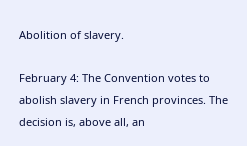Abolition of slavery.

February 4: The Convention votes to abolish slavery in French provinces. The decision is, above all, an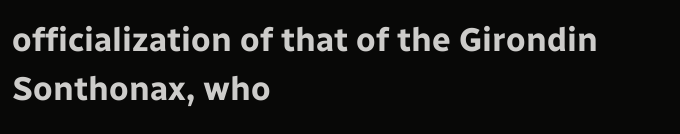officialization of that of the Girondin Sonthonax, who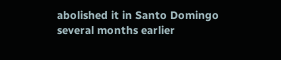abolished it in Santo Domingo several months earlier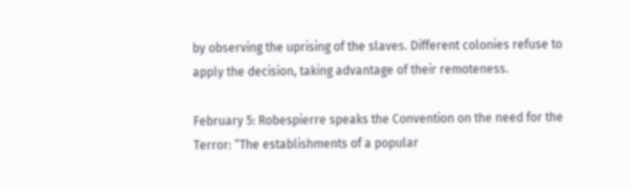by observing the uprising of the slaves. Different colonies refuse to apply the decision, taking advantage of their remoteness.

February 5: Robespierre speaks the Convention on the need for the Terror: “The establishments of a popular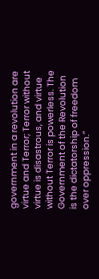government in a revolution are virtue and Terror; Terror without virtue is disastrous, and virtue without Terror is powerless. The Government of the Revolution is the dictatorship of freedom over oppression.”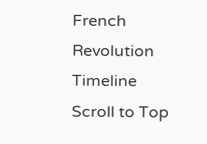French Revolution Timeline
Scroll to Top